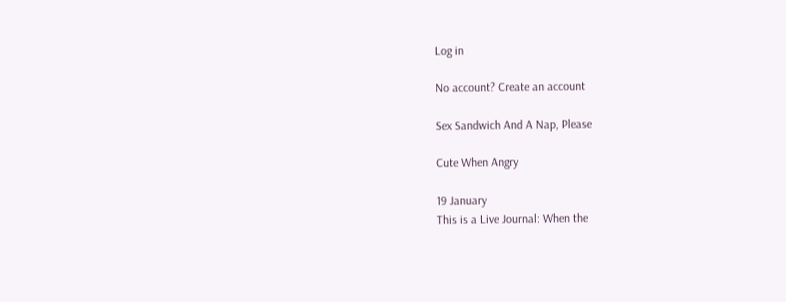Log in

No account? Create an account

Sex Sandwich And A Nap, Please

Cute When Angry

19 January
This is a Live Journal: When the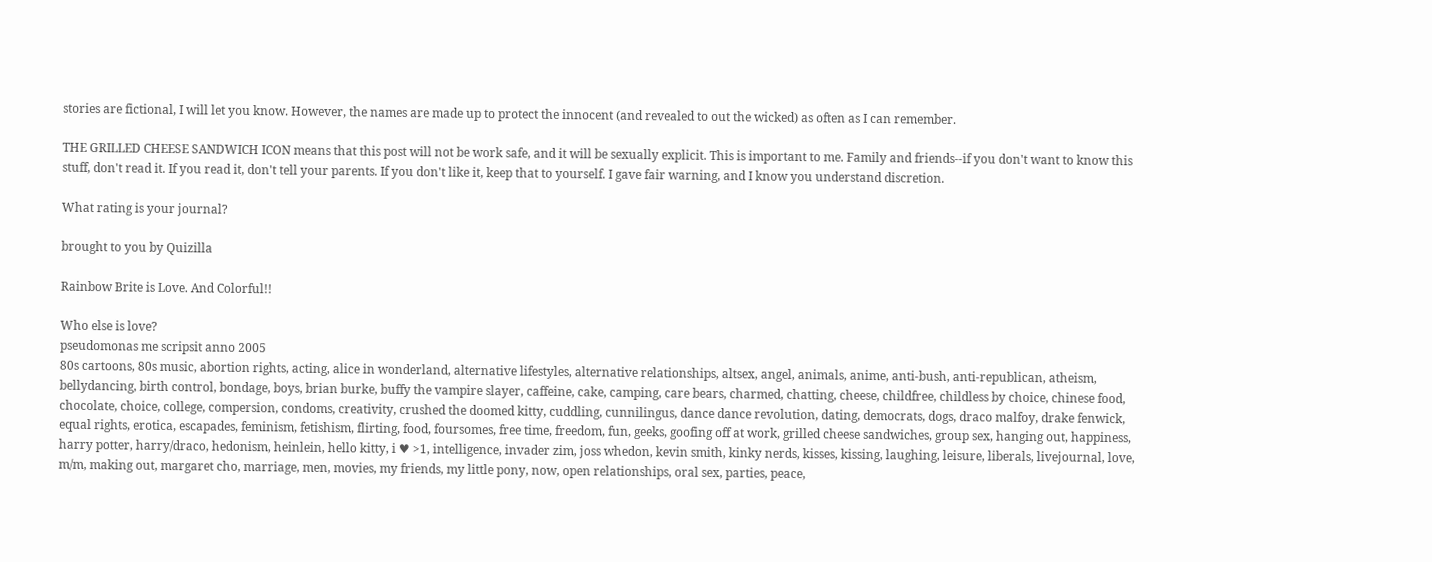stories are fictional, I will let you know. However, the names are made up to protect the innocent (and revealed to out the wicked) as often as I can remember.

THE GRILLED CHEESE SANDWICH ICON means that this post will not be work safe, and it will be sexually explicit. This is important to me. Family and friends--if you don't want to know this stuff, don't read it. If you read it, don't tell your parents. If you don't like it, keep that to yourself. I gave fair warning, and I know you understand discretion.

What rating is your journal?

brought to you by Quizilla

Rainbow Brite is Love. And Colorful!!

Who else is love?
pseudomonas me scripsit anno 2005
80s cartoons, 80s music, abortion rights, acting, alice in wonderland, alternative lifestyles, alternative relationships, altsex, angel, animals, anime, anti-bush, anti-republican, atheism, bellydancing, birth control, bondage, boys, brian burke, buffy the vampire slayer, caffeine, cake, camping, care bears, charmed, chatting, cheese, childfree, childless by choice, chinese food, chocolate, choice, college, compersion, condoms, creativity, crushed the doomed kitty, cuddling, cunnilingus, dance dance revolution, dating, democrats, dogs, draco malfoy, drake fenwick, equal rights, erotica, escapades, feminism, fetishism, flirting, food, foursomes, free time, freedom, fun, geeks, goofing off at work, grilled cheese sandwiches, group sex, hanging out, happiness, harry potter, harry/draco, hedonism, heinlein, hello kitty, i ♥ >1, intelligence, invader zim, joss whedon, kevin smith, kinky nerds, kisses, kissing, laughing, leisure, liberals, livejournal, love, m/m, making out, margaret cho, marriage, men, movies, my friends, my little pony, now, open relationships, oral sex, parties, peace,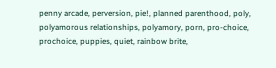penny arcade, perversion, pie!, planned parenthood, poly, polyamorous relationships, polyamory, porn, pro-choice, prochoice, puppies, quiet, rainbow brite,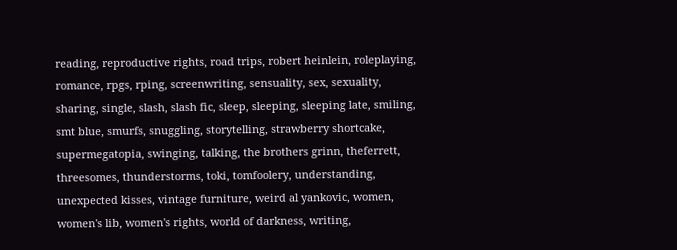reading, reproductive rights, road trips, robert heinlein, roleplaying, romance, rpgs, rping, screenwriting, sensuality, sex, sexuality, sharing, single, slash, slash fic, sleep, sleeping, sleeping late, smiling, smt blue, smurfs, snuggling, storytelling, strawberry shortcake, supermegatopia, swinging, talking, the brothers grinn, theferrett, threesomes, thunderstorms, toki, tomfoolery, understanding, unexpected kisses, vintage furniture, weird al yankovic, women, women's lib, women's rights, world of darkness, writing,